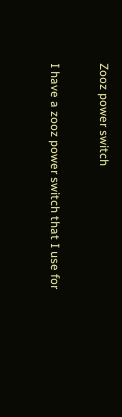Zooz power switch

I have a zooz power switch that I use for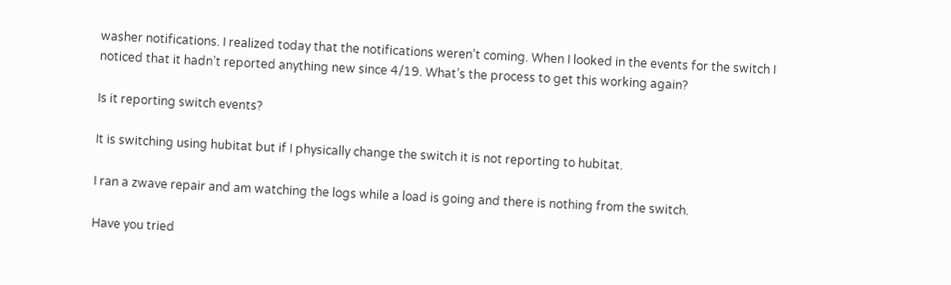washer notifications. I realized today that the notifications weren’t coming. When I looked in the events for the switch I noticed that it hadn’t reported anything new since 4/19. What’s the process to get this working again?

Is it reporting switch events?

It is switching using hubitat but if I physically change the switch it is not reporting to hubitat.

I ran a zwave repair and am watching the logs while a load is going and there is nothing from the switch.

Have you tried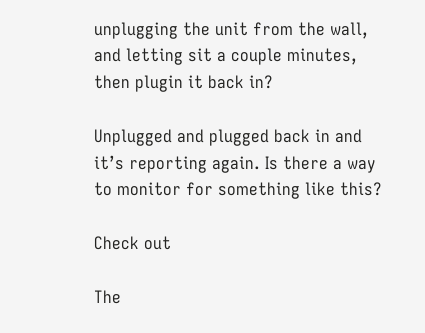unplugging the unit from the wall, and letting sit a couple minutes, then plugin it back in?

Unplugged and plugged back in and it’s reporting again. Is there a way to monitor for something like this?

Check out

The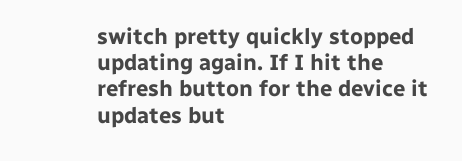switch pretty quickly stopped updating again. If I hit the refresh button for the device it updates but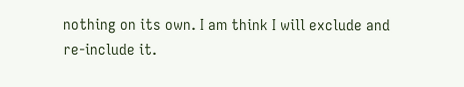nothing on its own. I am think I will exclude and re-include it.